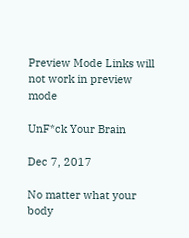Preview Mode Links will not work in preview mode

UnF*ck Your Brain

Dec 7, 2017

No matter what your body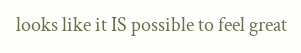looks like it IS possible to feel great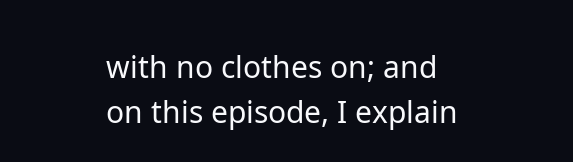with no clothes on; and on this episode, I explain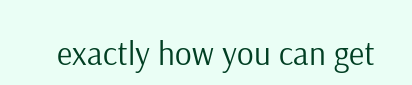exactly how you can get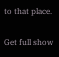to that place.

Get full show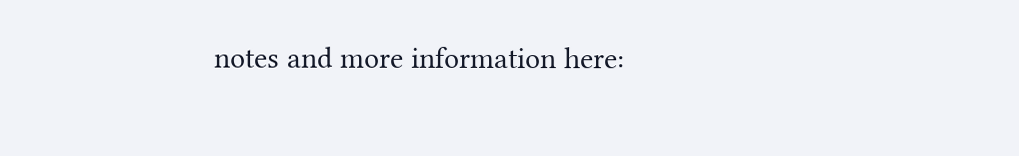notes and more information here: